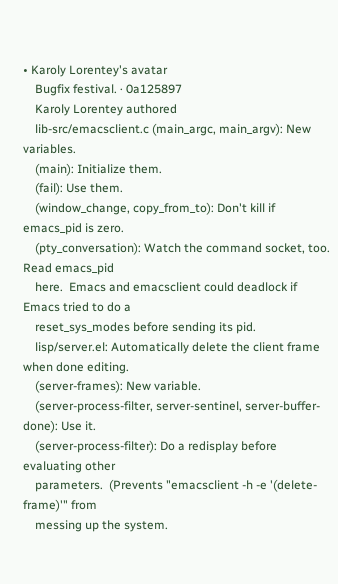• Karoly Lorentey's avatar
    Bugfix festival. · 0a125897
    Karoly Lorentey authored
    lib-src/emacsclient.c (main_argc, main_argv): New variables.
    (main): Initialize them.
    (fail): Use them.
    (window_change, copy_from_to): Don't kill if emacs_pid is zero.
    (pty_conversation): Watch the command socket, too.  Read emacs_pid
    here.  Emacs and emacsclient could deadlock if Emacs tried to do a
    reset_sys_modes before sending its pid.
    lisp/server.el: Automatically delete the client frame when done editing.
    (server-frames): New variable.
    (server-process-filter, server-sentinel, server-buffer-done): Use it.
    (server-process-filter): Do a redisplay before evaluating other
    parameters.  (Prevents "emacsclient -h -e '(delete-frame)'" from
    messing up the system.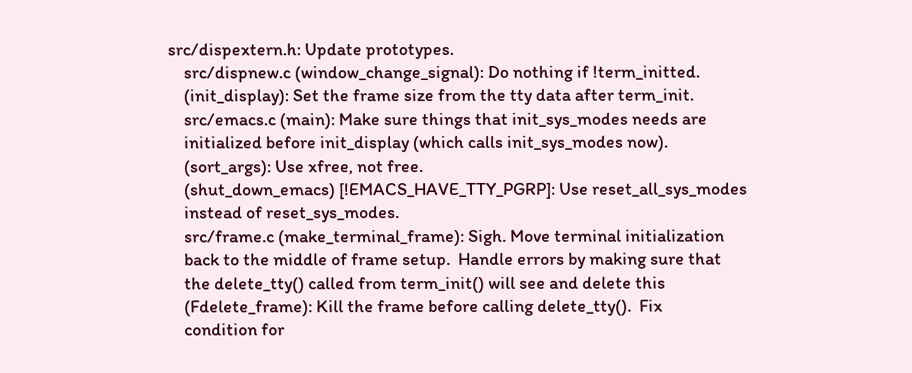src/dispextern.h: Update prototypes.
    src/dispnew.c (window_change_signal): Do nothing if !term_initted.
    (init_display): Set the frame size from the tty data after term_init.
    src/emacs.c (main): Make sure things that init_sys_modes needs are
    initialized before init_display (which calls init_sys_modes now).
    (sort_args): Use xfree, not free.
    (shut_down_emacs) [!EMACS_HAVE_TTY_PGRP]: Use reset_all_sys_modes
    instead of reset_sys_modes.
    src/frame.c (make_terminal_frame): Sigh. Move terminal initialization
    back to the middle of frame setup.  Handle errors by making sure that
    the delete_tty() called from term_init() will see and delete this
    (Fdelete_frame): Kill the frame before calling delete_tty().  Fix
    condition for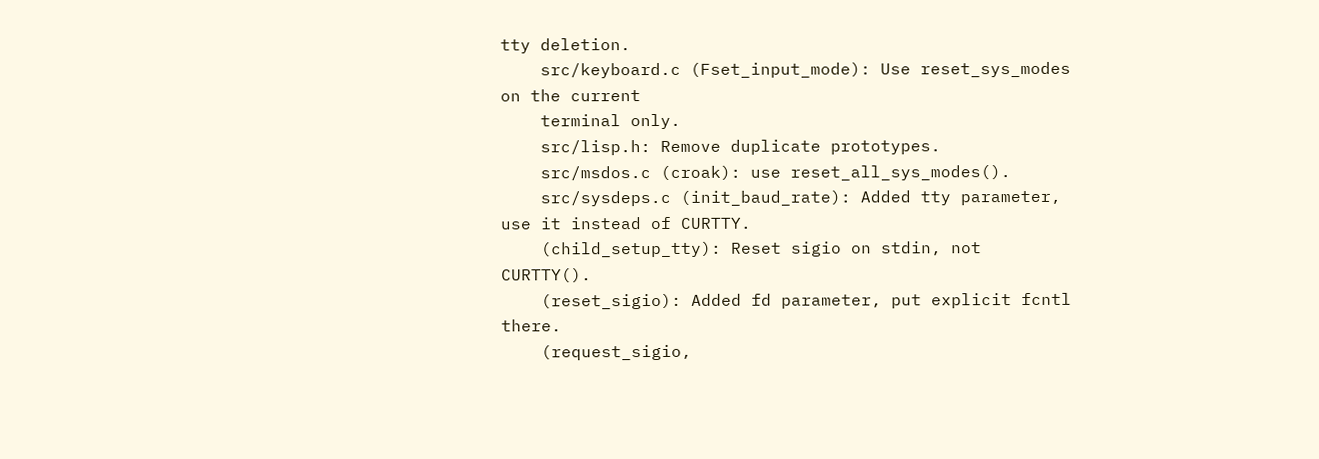tty deletion.
    src/keyboard.c (Fset_input_mode): Use reset_sys_modes on the current
    terminal only.
    src/lisp.h: Remove duplicate prototypes.
    src/msdos.c (croak): use reset_all_sys_modes().
    src/sysdeps.c (init_baud_rate): Added tty parameter, use it instead of CURTTY.
    (child_setup_tty): Reset sigio on stdin, not CURTTY().
    (reset_sigio): Added fd parameter, put explicit fcntl there.
    (request_sigio,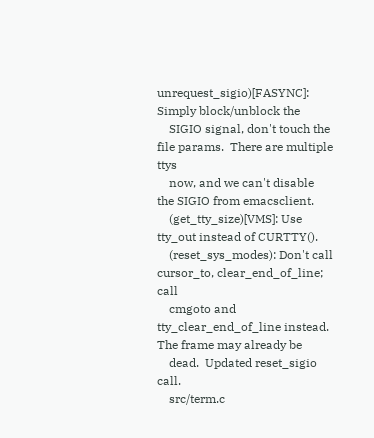unrequest_sigio)[FASYNC]: Simply block/unblock the
    SIGIO signal, don't touch the file params.  There are multiple ttys
    now, and we can't disable the SIGIO from emacsclient.
    (get_tty_size)[VMS]: Use tty_out instead of CURTTY().
    (reset_sys_modes): Don't call cursor_to, clear_end_of_line; call
    cmgoto and tty_clear_end_of_line instead.  The frame may already be
    dead.  Updated reset_sigio call.
    src/term.c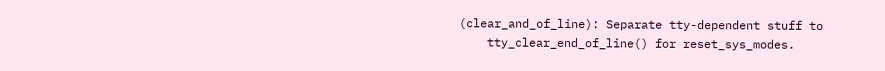(clear_and_of_line): Separate tty-dependent stuff to
    tty_clear_end_of_line() for reset_sys_modes.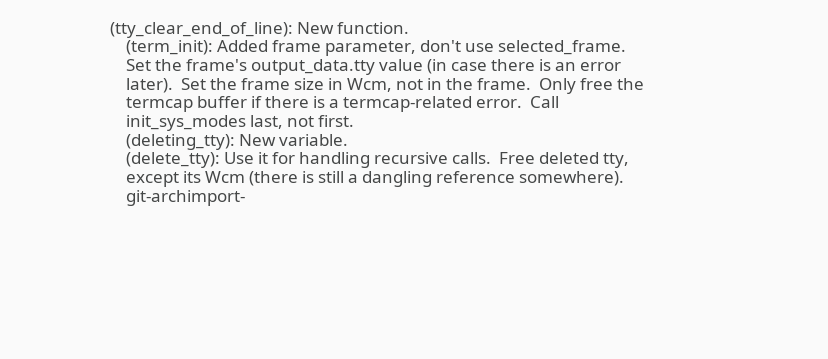(tty_clear_end_of_line): New function.
    (term_init): Added frame parameter, don't use selected_frame.
    Set the frame's output_data.tty value (in case there is an error
    later).  Set the frame size in Wcm, not in the frame.  Only free the
    termcap buffer if there is a termcap-related error.  Call
    init_sys_modes last, not first.
    (deleting_tty): New variable.
    (delete_tty): Use it for handling recursive calls.  Free deleted tty,
    except its Wcm (there is still a dangling reference somewhere).
    git-archimport-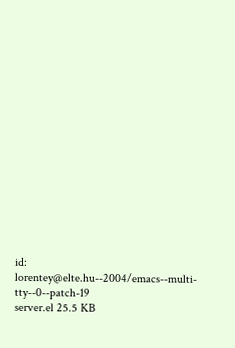id: lorentey@elte.hu--2004/emacs--multi-tty--0--patch-19
server.el 25.5 KB